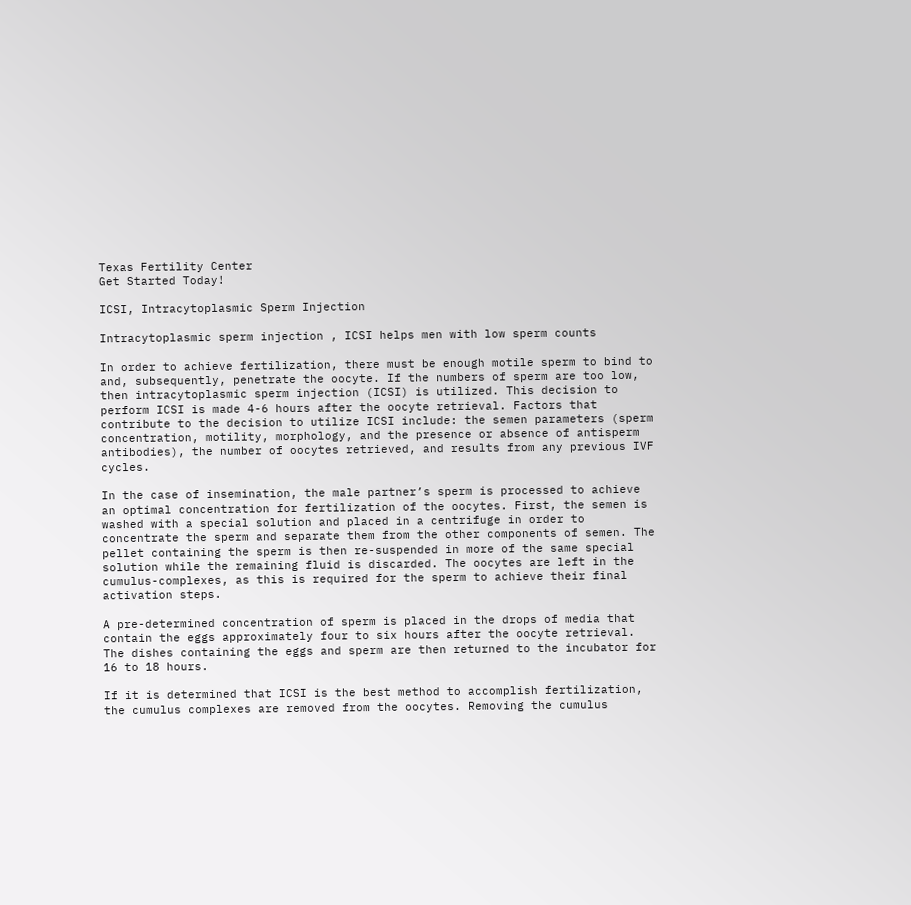Texas Fertility Center
Get Started Today!

ICSI, Intracytoplasmic Sperm Injection

Intracytoplasmic sperm injection , ICSI helps men with low sperm counts

In order to achieve fertilization, there must be enough motile sperm to bind to and, subsequently, penetrate the oocyte. If the numbers of sperm are too low, then intracytoplasmic sperm injection (ICSI) is utilized. This decision to perform ICSI is made 4-6 hours after the oocyte retrieval. Factors that contribute to the decision to utilize ICSI include: the semen parameters (sperm concentration, motility, morphology, and the presence or absence of antisperm antibodies), the number of oocytes retrieved, and results from any previous IVF cycles.

In the case of insemination, the male partner’s sperm is processed to achieve an optimal concentration for fertilization of the oocytes. First, the semen is washed with a special solution and placed in a centrifuge in order to concentrate the sperm and separate them from the other components of semen. The pellet containing the sperm is then re-suspended in more of the same special solution while the remaining fluid is discarded. The oocytes are left in the cumulus-complexes, as this is required for the sperm to achieve their final activation steps.

A pre-determined concentration of sperm is placed in the drops of media that contain the eggs approximately four to six hours after the oocyte retrieval. The dishes containing the eggs and sperm are then returned to the incubator for 16 to 18 hours.

If it is determined that ICSI is the best method to accomplish fertilization, the cumulus complexes are removed from the oocytes. Removing the cumulus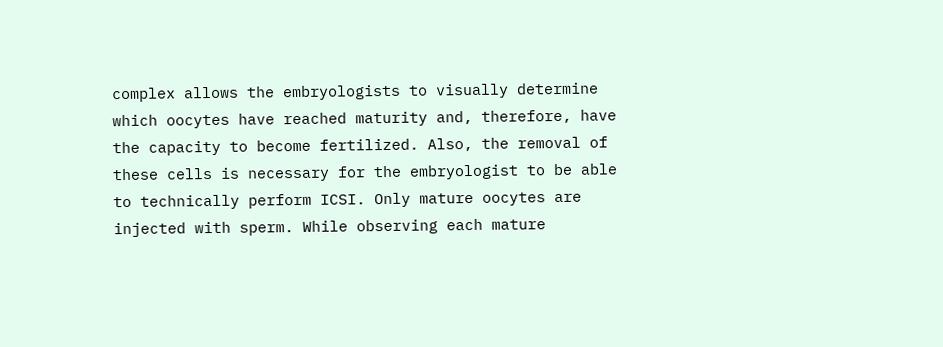complex allows the embryologists to visually determine which oocytes have reached maturity and, therefore, have the capacity to become fertilized. Also, the removal of these cells is necessary for the embryologist to be able to technically perform ICSI. Only mature oocytes are injected with sperm. While observing each mature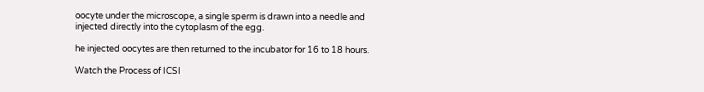oocyte under the microscope, a single sperm is drawn into a needle and injected directly into the cytoplasm of the egg.

he injected oocytes are then returned to the incubator for 16 to 18 hours.

Watch the Process of ICSI